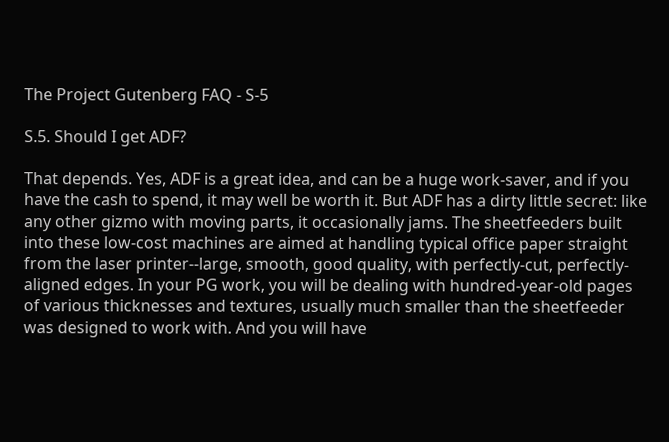The Project Gutenberg FAQ - S-5

S.5. Should I get ADF?

That depends. Yes, ADF is a great idea, and can be a huge work-saver, and if you have the cash to spend, it may well be worth it. But ADF has a dirty little secret: like any other gizmo with moving parts, it occasionally jams. The sheetfeeders built into these low-cost machines are aimed at handling typical office paper straight from the laser printer--large, smooth, good quality, with perfectly-cut, perfectly-aligned edges. In your PG work, you will be dealing with hundred-year-old pages of various thicknesses and textures, usually much smaller than the sheetfeeder was designed to work with. And you will have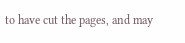to have cut the pages, and may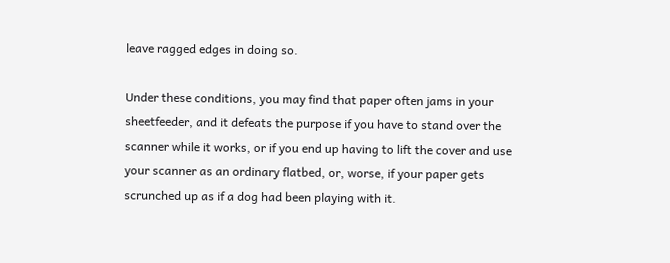leave ragged edges in doing so.

Under these conditions, you may find that paper often jams in your sheetfeeder, and it defeats the purpose if you have to stand over the scanner while it works, or if you end up having to lift the cover and use your scanner as an ordinary flatbed, or, worse, if your paper gets scrunched up as if a dog had been playing with it.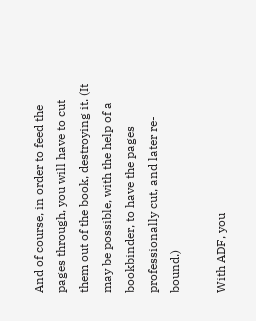And of course, in order to feed the pages through, you will have to cut them out of the book, destroying it. (It may be possible, with the help of a bookbinder, to have the pages professionally cut, and later re-bound.)

With ADF, you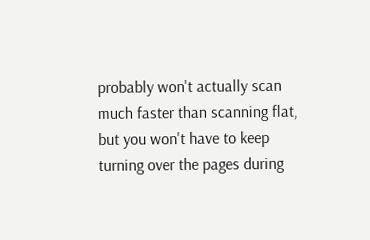probably won't actually scan much faster than scanning flat, but you won't have to keep turning over the pages during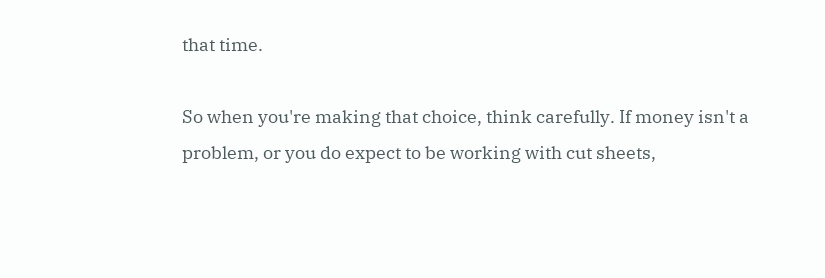that time.

So when you're making that choice, think carefully. If money isn't a problem, or you do expect to be working with cut sheets,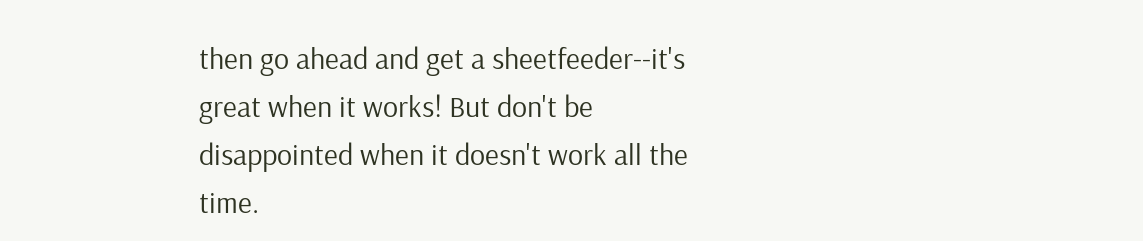then go ahead and get a sheetfeeder--it's great when it works! But don't be disappointed when it doesn't work all the time.